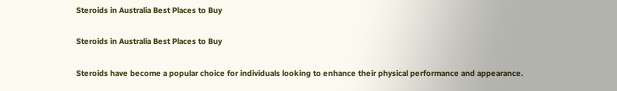Steroids in Australia Best Places to Buy

Steroids in Australia Best Places to Buy

Steroids have become a popular choice for individuals looking to enhance their physical performance and appearance.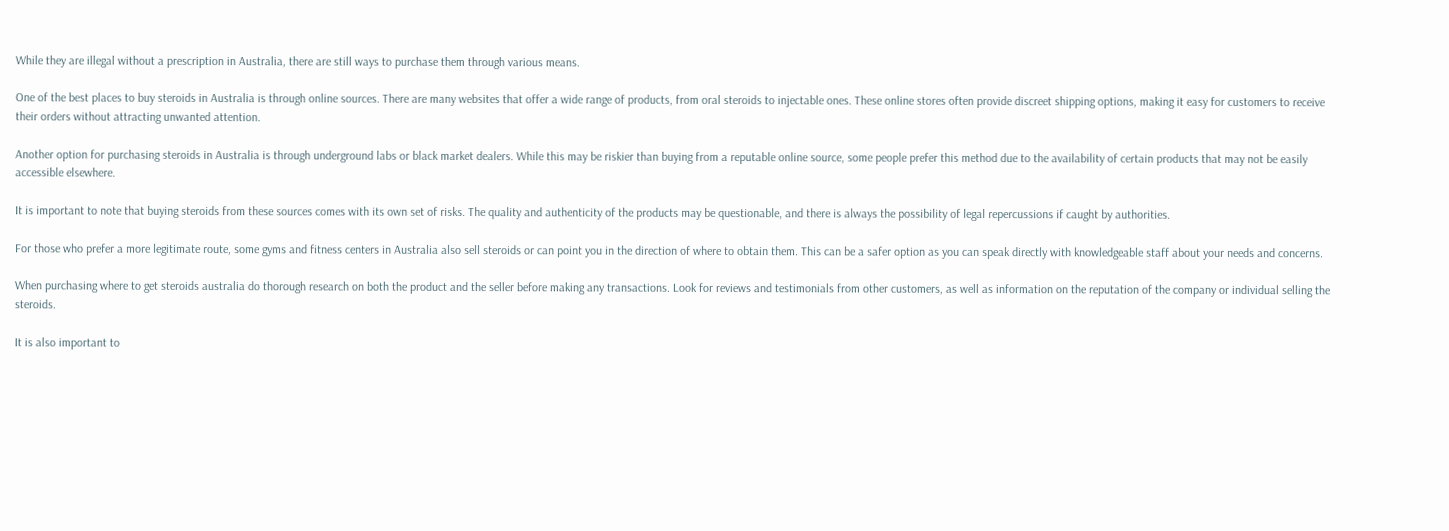While they are illegal without a prescription in Australia, there are still ways to purchase them through various means.

One of the best places to buy steroids in Australia is through online sources. There are many websites that offer a wide range of products, from oral steroids to injectable ones. These online stores often provide discreet shipping options, making it easy for customers to receive their orders without attracting unwanted attention.

Another option for purchasing steroids in Australia is through underground labs or black market dealers. While this may be riskier than buying from a reputable online source, some people prefer this method due to the availability of certain products that may not be easily accessible elsewhere.

It is important to note that buying steroids from these sources comes with its own set of risks. The quality and authenticity of the products may be questionable, and there is always the possibility of legal repercussions if caught by authorities.

For those who prefer a more legitimate route, some gyms and fitness centers in Australia also sell steroids or can point you in the direction of where to obtain them. This can be a safer option as you can speak directly with knowledgeable staff about your needs and concerns.

When purchasing where to get steroids australia do thorough research on both the product and the seller before making any transactions. Look for reviews and testimonials from other customers, as well as information on the reputation of the company or individual selling the steroids.

It is also important to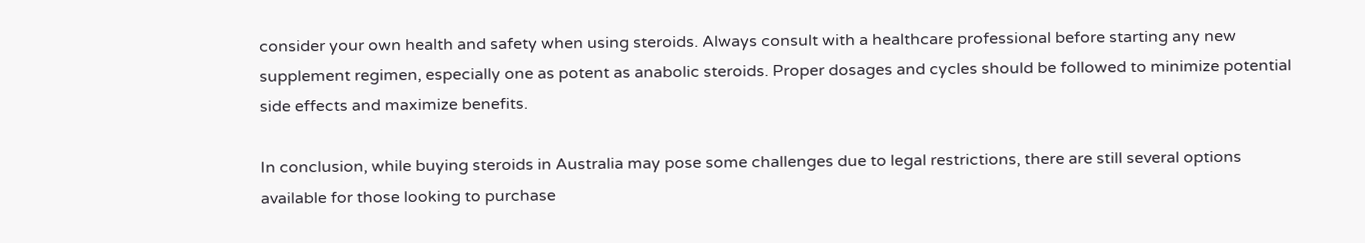consider your own health and safety when using steroids. Always consult with a healthcare professional before starting any new supplement regimen, especially one as potent as anabolic steroids. Proper dosages and cycles should be followed to minimize potential side effects and maximize benefits.

In conclusion, while buying steroids in Australia may pose some challenges due to legal restrictions, there are still several options available for those looking to purchase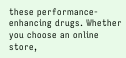these performance-enhancing drugs. Whether you choose an online store,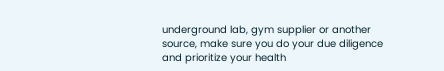underground lab, gym supplier or another source, make sure you do your due diligence and prioritize your health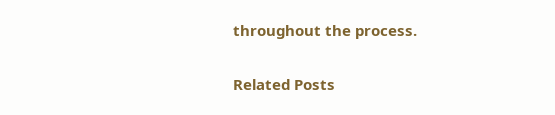throughout the process.

Related Posts